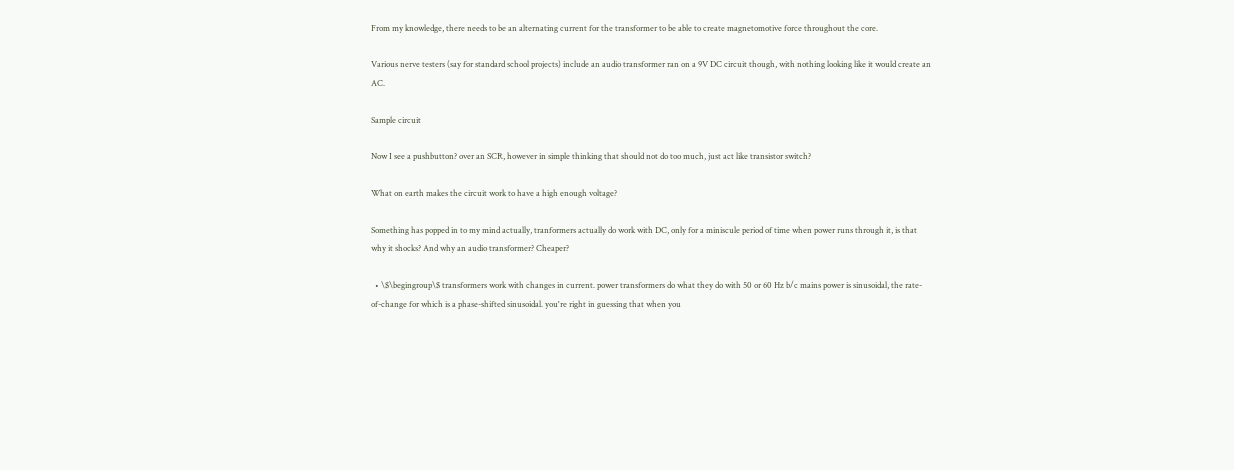From my knowledge, there needs to be an alternating current for the transformer to be able to create magnetomotive force throughout the core.

Various nerve testers (say for standard school projects) include an audio transformer ran on a 9V DC circuit though, with nothing looking like it would create an AC.

Sample circuit

Now I see a pushbutton? over an SCR, however in simple thinking that should not do too much, just act like transistor switch?

What on earth makes the circuit work to have a high enough voltage?

Something has popped in to my mind actually, tranformers actually do work with DC, only for a miniscule period of time when power runs through it, is that why it shocks? And why an audio transformer? Cheaper?

  • \$\begingroup\$ transformers work with changes in current. power transformers do what they do with 50 or 60 Hz b/c mains power is sinusoidal, the rate-of-change for which is a phase-shifted sinusoidal. you're right in guessing that when you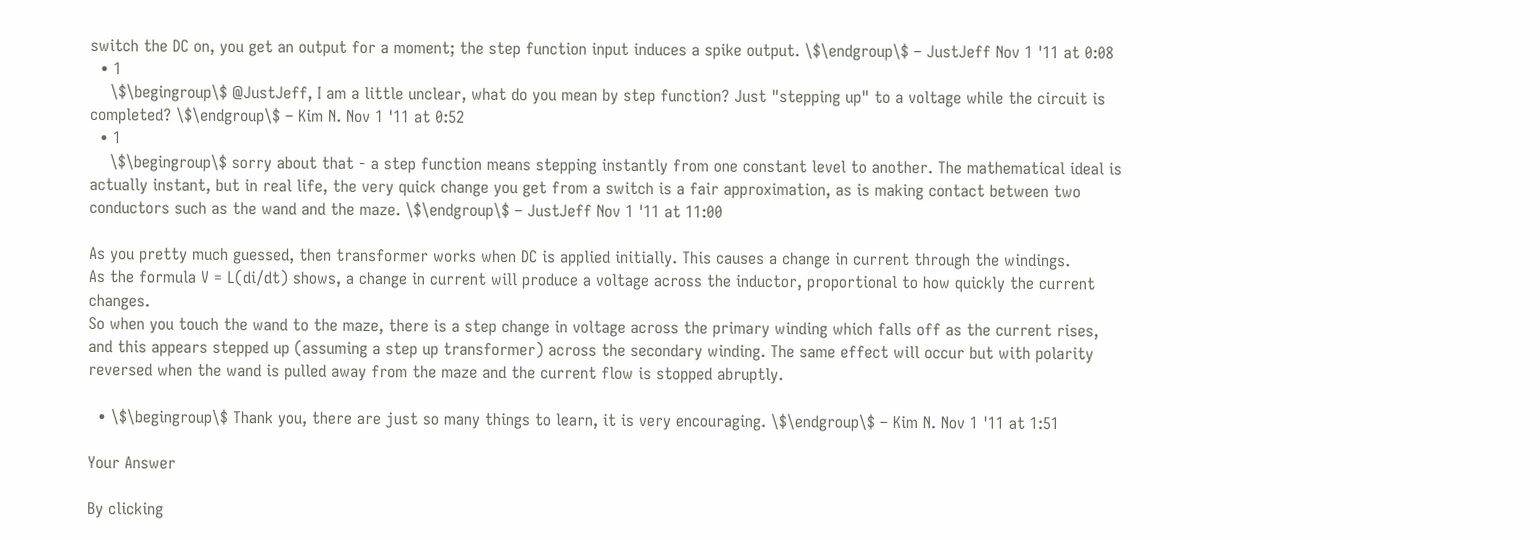switch the DC on, you get an output for a moment; the step function input induces a spike output. \$\endgroup\$ – JustJeff Nov 1 '11 at 0:08
  • 1
    \$\begingroup\$ @JustJeff, I am a little unclear, what do you mean by step function? Just "stepping up" to a voltage while the circuit is completed? \$\endgroup\$ – Kim N. Nov 1 '11 at 0:52
  • 1
    \$\begingroup\$ sorry about that - a step function means stepping instantly from one constant level to another. The mathematical ideal is actually instant, but in real life, the very quick change you get from a switch is a fair approximation, as is making contact between two conductors such as the wand and the maze. \$\endgroup\$ – JustJeff Nov 1 '11 at 11:00

As you pretty much guessed, then transformer works when DC is applied initially. This causes a change in current through the windings.
As the formula V = L(di/dt) shows, a change in current will produce a voltage across the inductor, proportional to how quickly the current changes.
So when you touch the wand to the maze, there is a step change in voltage across the primary winding which falls off as the current rises, and this appears stepped up (assuming a step up transformer) across the secondary winding. The same effect will occur but with polarity reversed when the wand is pulled away from the maze and the current flow is stopped abruptly.

  • \$\begingroup\$ Thank you, there are just so many things to learn, it is very encouraging. \$\endgroup\$ – Kim N. Nov 1 '11 at 1:51

Your Answer

By clicking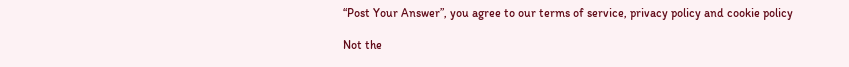“Post Your Answer”, you agree to our terms of service, privacy policy and cookie policy

Not the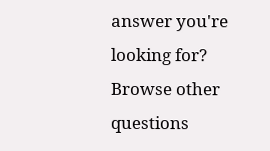answer you're looking for? Browse other questions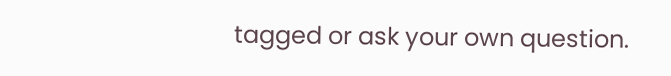tagged or ask your own question.